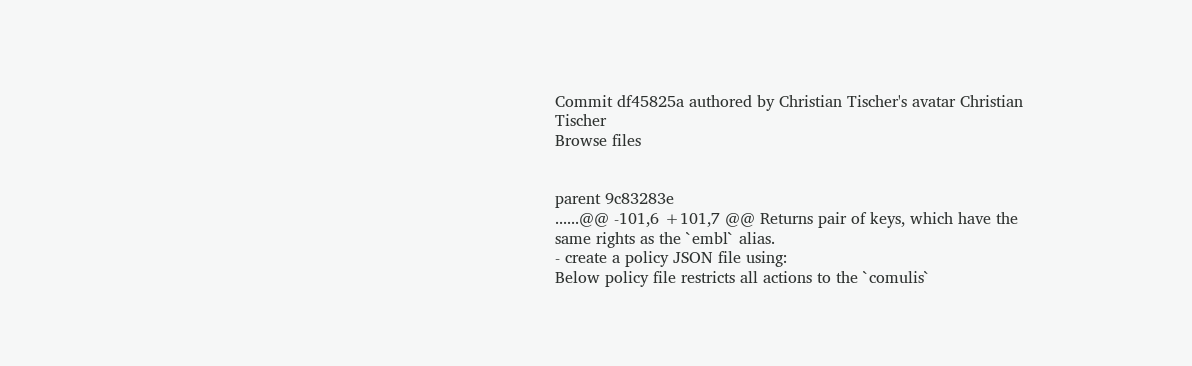Commit df45825a authored by Christian Tischer's avatar Christian Tischer
Browse files


parent 9c83283e
......@@ -101,6 +101,7 @@ Returns pair of keys, which have the same rights as the `embl` alias.
- create a policy JSON file using:
Below policy file restricts all actions to the `comulis`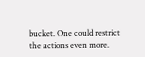bucket. One could restrict the actions even more.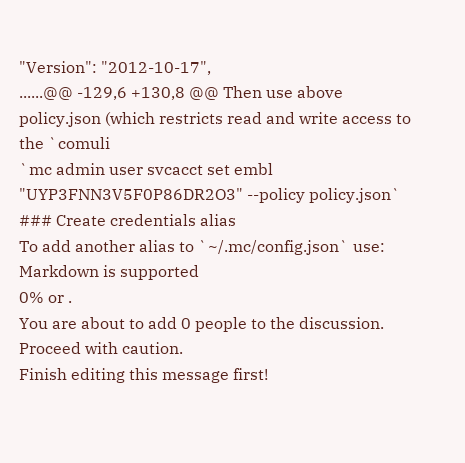"Version": "2012-10-17",
......@@ -129,6 +130,8 @@ Then use above policy.json (which restricts read and write access to the `comuli
`mc admin user svcacct set embl "UYP3FNN3V5F0P86DR2O3" --policy policy.json`
### Create credentials alias
To add another alias to `~/.mc/config.json` use:
Markdown is supported
0% or .
You are about to add 0 people to the discussion. Proceed with caution.
Finish editing this message first!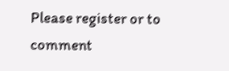Please register or to comment